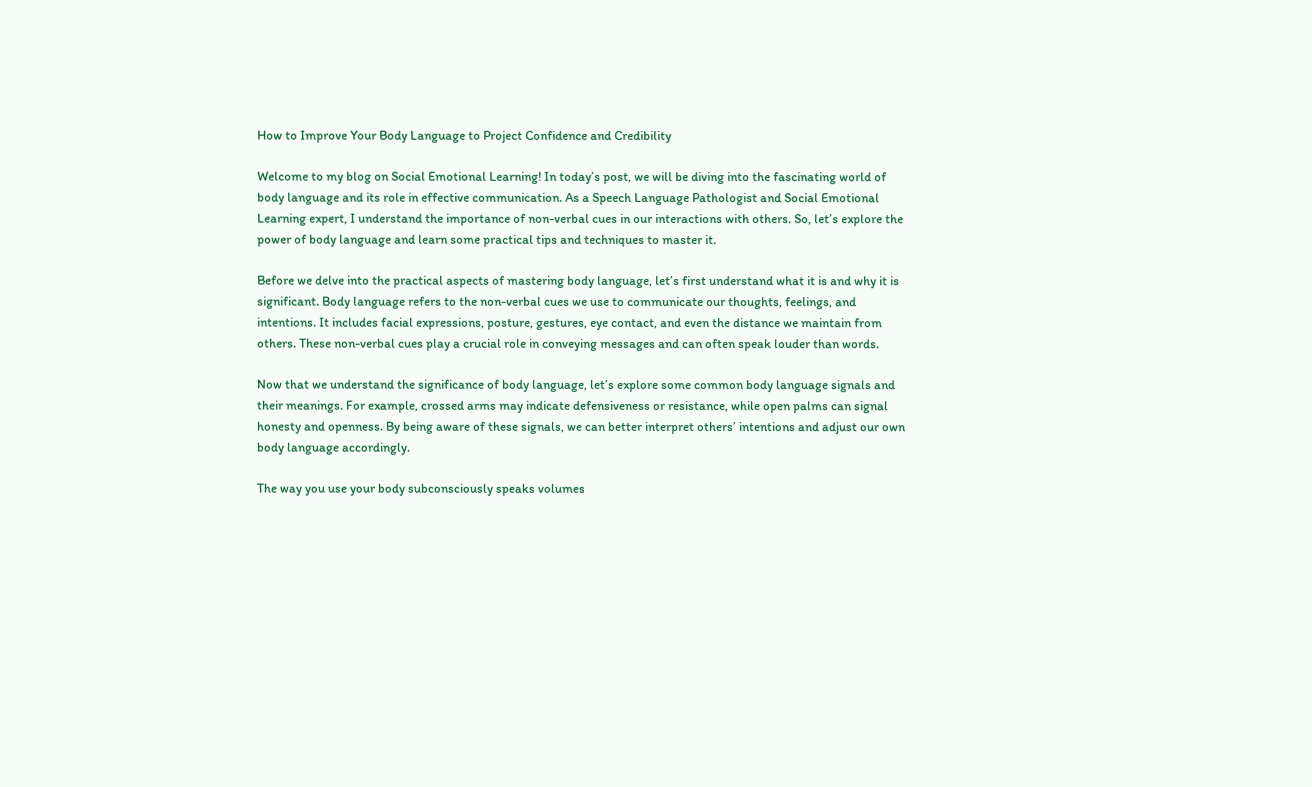How to Improve Your Body Language to Project Confidence and Credibility

Welcome to my blog on Social Emotional Learning! In today’s post, we will be diving into the fascinating world of body language and its role in effective communication. As a Speech Language Pathologist and Social Emotional Learning expert, I understand the importance of non-verbal cues in our interactions with others. So, let’s explore the power of body language and learn some practical tips and techniques to master it.

Before we delve into the practical aspects of mastering body language, let’s first understand what it is and why it is significant. Body language refers to the non-verbal cues we use to communicate our thoughts, feelings, and intentions. It includes facial expressions, posture, gestures, eye contact, and even the distance we maintain from others. These non-verbal cues play a crucial role in conveying messages and can often speak louder than words.

Now that we understand the significance of body language, let’s explore some common body language signals and their meanings. For example, crossed arms may indicate defensiveness or resistance, while open palms can signal honesty and openness. By being aware of these signals, we can better interpret others’ intentions and adjust our own body language accordingly.

The way you use your body subconsciously speaks volumes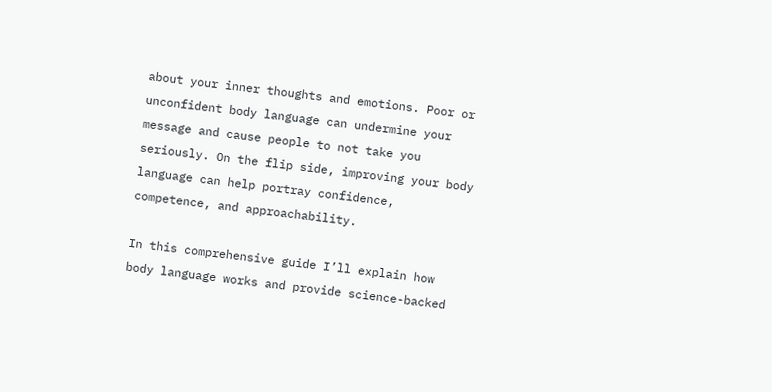about your inner thoughts and emotions. Poor or unconfident body language can undermine your message and cause people to not take you seriously. On the flip side, improving your body language can help portray confidence, competence, and approachability.

In this comprehensive guide I’ll explain how body language works and provide science-backed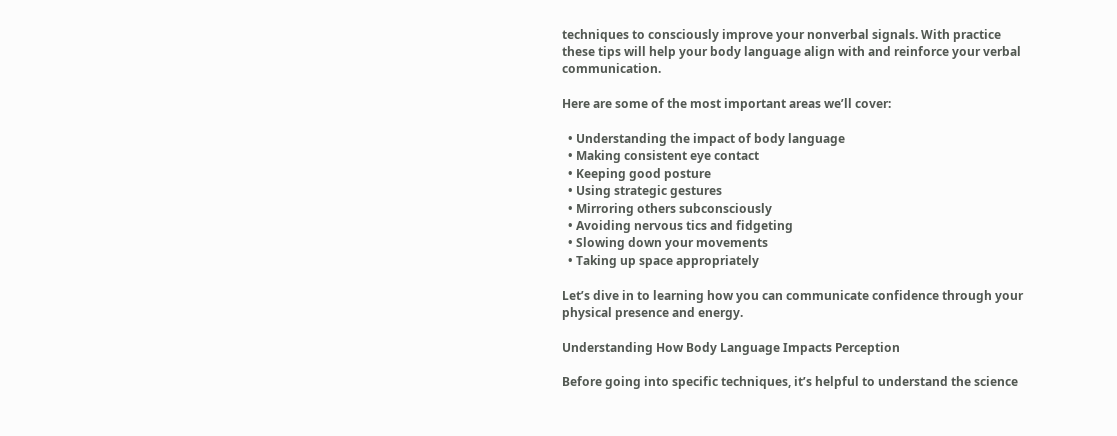techniques to consciously improve your nonverbal signals. With practice these tips will help your body language align with and reinforce your verbal communication.

Here are some of the most important areas we’ll cover:

  • Understanding the impact of body language
  • Making consistent eye contact
  • Keeping good posture
  • Using strategic gestures
  • Mirroring others subconsciously
  • Avoiding nervous tics and fidgeting
  • Slowing down your movements
  • Taking up space appropriately

Let’s dive in to learning how you can communicate confidence through your physical presence and energy.

Understanding How Body Language Impacts Perception

Before going into specific techniques, it’s helpful to understand the science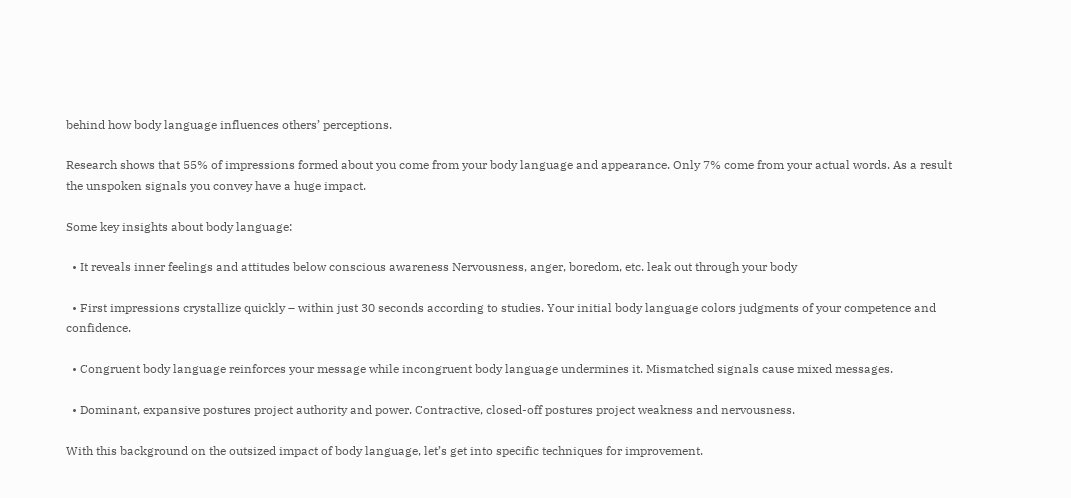behind how body language influences others’ perceptions.

Research shows that 55% of impressions formed about you come from your body language and appearance. Only 7% come from your actual words. As a result the unspoken signals you convey have a huge impact.

Some key insights about body language:

  • It reveals inner feelings and attitudes below conscious awareness Nervousness, anger, boredom, etc. leak out through your body

  • First impressions crystallize quickly – within just 30 seconds according to studies. Your initial body language colors judgments of your competence and confidence.

  • Congruent body language reinforces your message while incongruent body language undermines it. Mismatched signals cause mixed messages.

  • Dominant, expansive postures project authority and power. Contractive, closed-off postures project weakness and nervousness.

With this background on the outsized impact of body language, let’s get into specific techniques for improvement.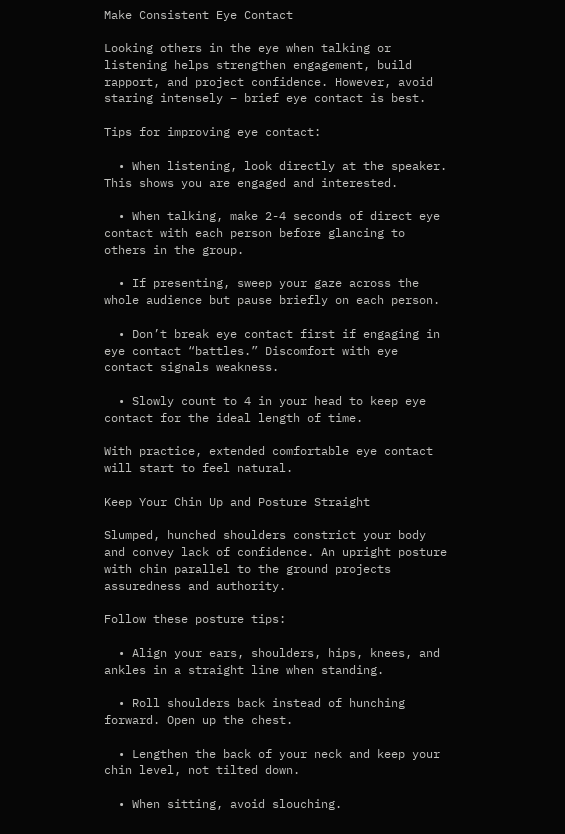Make Consistent Eye Contact

Looking others in the eye when talking or listening helps strengthen engagement, build rapport, and project confidence. However, avoid staring intensely – brief eye contact is best.

Tips for improving eye contact:

  • When listening, look directly at the speaker. This shows you are engaged and interested.

  • When talking, make 2-4 seconds of direct eye contact with each person before glancing to others in the group.

  • If presenting, sweep your gaze across the whole audience but pause briefly on each person.

  • Don’t break eye contact first if engaging in eye contact “battles.” Discomfort with eye contact signals weakness.

  • Slowly count to 4 in your head to keep eye contact for the ideal length of time.

With practice, extended comfortable eye contact will start to feel natural.

Keep Your Chin Up and Posture Straight

Slumped, hunched shoulders constrict your body and convey lack of confidence. An upright posture with chin parallel to the ground projects assuredness and authority.

Follow these posture tips:

  • Align your ears, shoulders, hips, knees, and ankles in a straight line when standing.

  • Roll shoulders back instead of hunching forward. Open up the chest.

  • Lengthen the back of your neck and keep your chin level, not tilted down.

  • When sitting, avoid slouching.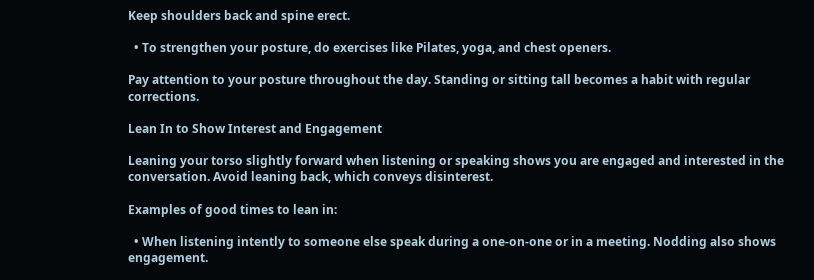Keep shoulders back and spine erect.

  • To strengthen your posture, do exercises like Pilates, yoga, and chest openers.

Pay attention to your posture throughout the day. Standing or sitting tall becomes a habit with regular corrections.

Lean In to Show Interest and Engagement

Leaning your torso slightly forward when listening or speaking shows you are engaged and interested in the conversation. Avoid leaning back, which conveys disinterest.

Examples of good times to lean in:

  • When listening intently to someone else speak during a one-on-one or in a meeting. Nodding also shows engagement.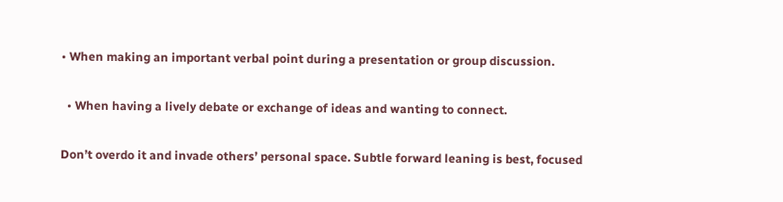• When making an important verbal point during a presentation or group discussion.

  • When having a lively debate or exchange of ideas and wanting to connect.

Don’t overdo it and invade others’ personal space. Subtle forward leaning is best, focused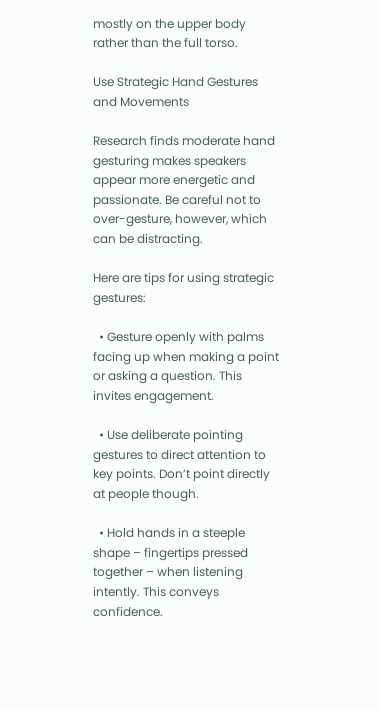mostly on the upper body rather than the full torso.

Use Strategic Hand Gestures and Movements

Research finds moderate hand gesturing makes speakers appear more energetic and passionate. Be careful not to over-gesture, however, which can be distracting.

Here are tips for using strategic gestures:

  • Gesture openly with palms facing up when making a point or asking a question. This invites engagement.

  • Use deliberate pointing gestures to direct attention to key points. Don’t point directly at people though.

  • Hold hands in a steeple shape – fingertips pressed together – when listening intently. This conveys confidence.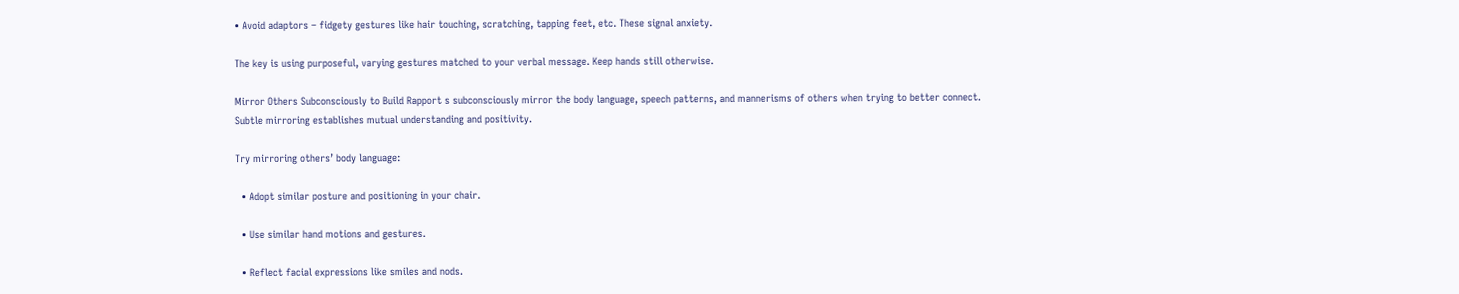• Avoid adaptors – fidgety gestures like hair touching, scratching, tapping feet, etc. These signal anxiety.

The key is using purposeful, varying gestures matched to your verbal message. Keep hands still otherwise.

Mirror Others Subconsciously to Build Rapport s subconsciously mirror the body language, speech patterns, and mannerisms of others when trying to better connect. Subtle mirroring establishes mutual understanding and positivity.

Try mirroring others’ body language:

  • Adopt similar posture and positioning in your chair.

  • Use similar hand motions and gestures.

  • Reflect facial expressions like smiles and nods.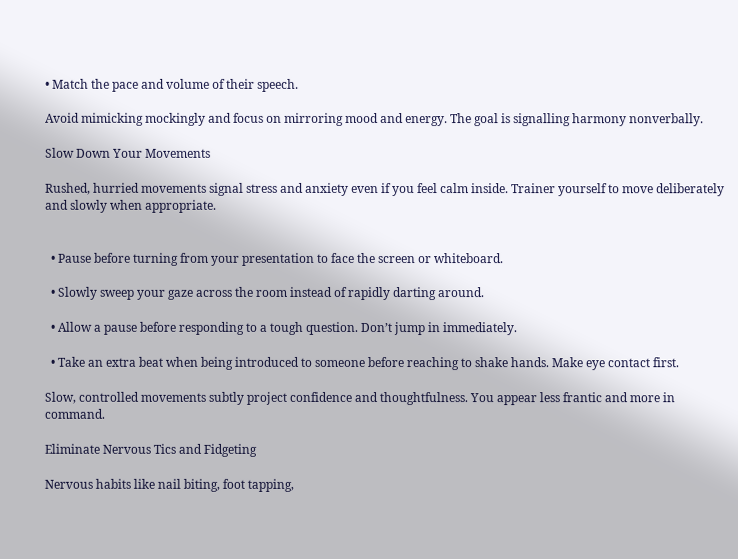• Match the pace and volume of their speech.

Avoid mimicking mockingly and focus on mirroring mood and energy. The goal is signalling harmony nonverbally.

Slow Down Your Movements

Rushed, hurried movements signal stress and anxiety even if you feel calm inside. Trainer yourself to move deliberately and slowly when appropriate.


  • Pause before turning from your presentation to face the screen or whiteboard.

  • Slowly sweep your gaze across the room instead of rapidly darting around.

  • Allow a pause before responding to a tough question. Don’t jump in immediately.

  • Take an extra beat when being introduced to someone before reaching to shake hands. Make eye contact first.

Slow, controlled movements subtly project confidence and thoughtfulness. You appear less frantic and more in command.

Eliminate Nervous Tics and Fidgeting

Nervous habits like nail biting, foot tapping,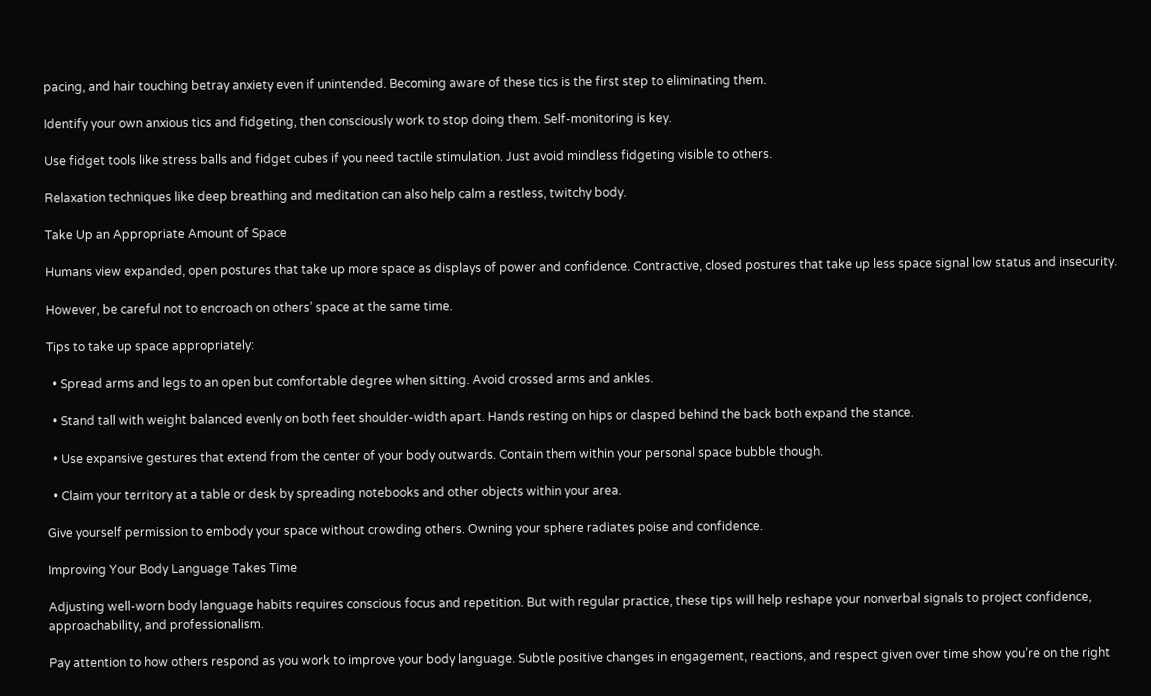pacing, and hair touching betray anxiety even if unintended. Becoming aware of these tics is the first step to eliminating them.

Identify your own anxious tics and fidgeting, then consciously work to stop doing them. Self-monitoring is key.

Use fidget tools like stress balls and fidget cubes if you need tactile stimulation. Just avoid mindless fidgeting visible to others.

Relaxation techniques like deep breathing and meditation can also help calm a restless, twitchy body.

Take Up an Appropriate Amount of Space

Humans view expanded, open postures that take up more space as displays of power and confidence. Contractive, closed postures that take up less space signal low status and insecurity.

However, be careful not to encroach on others’ space at the same time.

Tips to take up space appropriately:

  • Spread arms and legs to an open but comfortable degree when sitting. Avoid crossed arms and ankles.

  • Stand tall with weight balanced evenly on both feet shoulder-width apart. Hands resting on hips or clasped behind the back both expand the stance.

  • Use expansive gestures that extend from the center of your body outwards. Contain them within your personal space bubble though.

  • Claim your territory at a table or desk by spreading notebooks and other objects within your area.

Give yourself permission to embody your space without crowding others. Owning your sphere radiates poise and confidence.

Improving Your Body Language Takes Time

Adjusting well-worn body language habits requires conscious focus and repetition. But with regular practice, these tips will help reshape your nonverbal signals to project confidence, approachability, and professionalism.

Pay attention to how others respond as you work to improve your body language. Subtle positive changes in engagement, reactions, and respect given over time show you’re on the right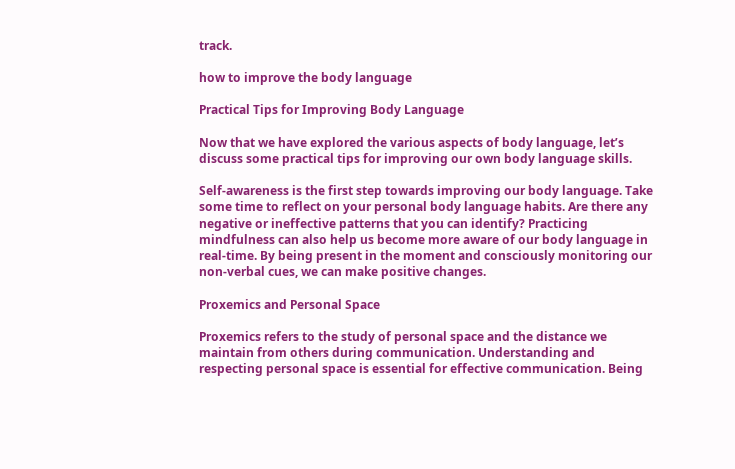track.

how to improve the body language

Practical Tips for Improving Body Language

Now that we have explored the various aspects of body language, let’s discuss some practical tips for improving our own body language skills.

Self-awareness is the first step towards improving our body language. Take some time to reflect on your personal body language habits. Are there any negative or ineffective patterns that you can identify? Practicing mindfulness can also help us become more aware of our body language in real-time. By being present in the moment and consciously monitoring our non-verbal cues, we can make positive changes.

Proxemics and Personal Space

Proxemics refers to the study of personal space and the distance we maintain from others during communication. Understanding and respecting personal space is essential for effective communication. Being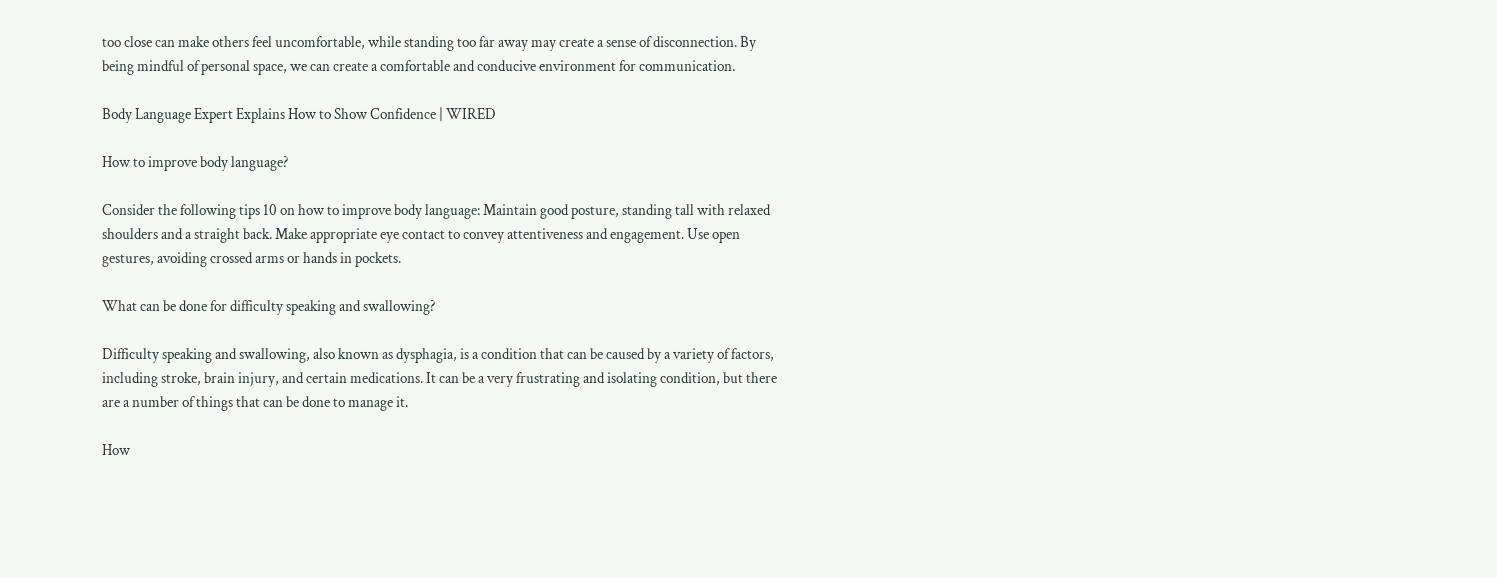too close can make others feel uncomfortable, while standing too far away may create a sense of disconnection. By being mindful of personal space, we can create a comfortable and conducive environment for communication.

Body Language Expert Explains How to Show Confidence | WIRED

How to improve body language?

Consider the following tips 10 on how to improve body language: Maintain good posture, standing tall with relaxed shoulders and a straight back. Make appropriate eye contact to convey attentiveness and engagement. Use open gestures, avoiding crossed arms or hands in pockets.

What can be done for difficulty speaking and swallowing?

Difficulty speaking and swallowing, also known as dysphagia, is a condition that can be caused by a variety of factors, including stroke, brain injury, and certain medications. It can be a very frustrating and isolating condition, but there are a number of things that can be done to manage it.

How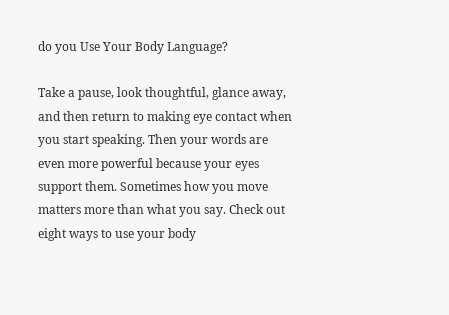do you Use Your Body Language?

Take a pause, look thoughtful, glance away, and then return to making eye contact when you start speaking. Then your words are even more powerful because your eyes support them. Sometimes how you move matters more than what you say. Check out eight ways to use your body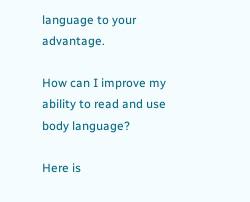language to your advantage.

How can I improve my ability to read and use body language?

Here is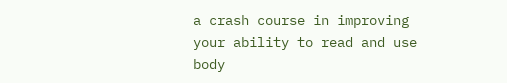a crash course in improving your ability to read and use body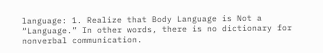language: 1. Realize that Body Language is Not a “Language.” In other words, there is no dictionary for nonverbal communication.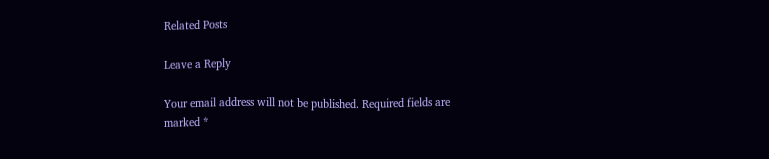Related Posts

Leave a Reply

Your email address will not be published. Required fields are marked *